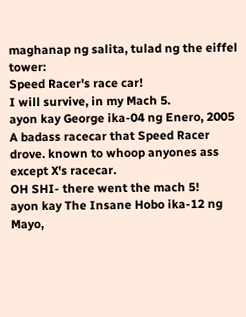maghanap ng salita, tulad ng the eiffel tower:
Speed Racer's race car!
I will survive, in my Mach 5.
ayon kay George ika-04 ng Enero, 2005
A badass racecar that Speed Racer drove. known to whoop anyones ass except X's racecar.
OH SHI- there went the mach 5!
ayon kay The Insane Hobo ika-12 ng Mayo,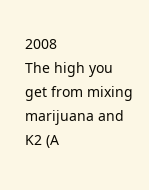2008
The high you get from mixing marijuana and K2 (A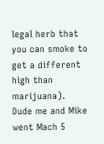legal herb that you can smoke to get a different high than marijuana).
Dude me and Mike went Mach 5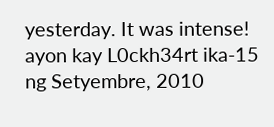yesterday. It was intense!
ayon kay L0ckh34rt ika-15 ng Setyembre, 2010